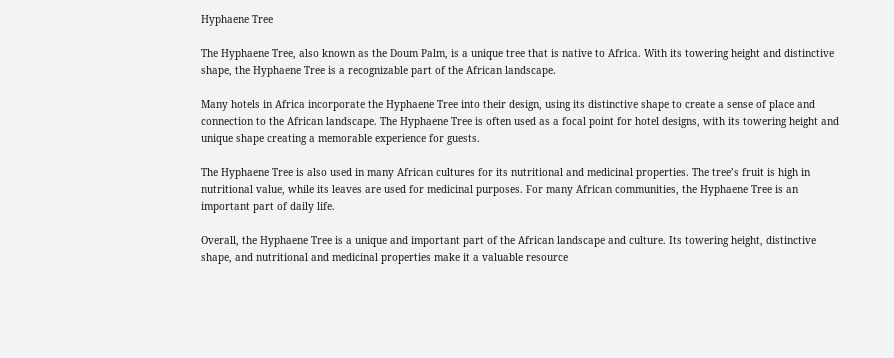Hyphaene Tree

The Hyphaene Tree, also known as the Doum Palm, is a unique tree that is native to Africa. With its towering height and distinctive shape, the Hyphaene Tree is a recognizable part of the African landscape.

Many hotels in Africa incorporate the Hyphaene Tree into their design, using its distinctive shape to create a sense of place and connection to the African landscape. The Hyphaene Tree is often used as a focal point for hotel designs, with its towering height and unique shape creating a memorable experience for guests.

The Hyphaene Tree is also used in many African cultures for its nutritional and medicinal properties. The tree’s fruit is high in nutritional value, while its leaves are used for medicinal purposes. For many African communities, the Hyphaene Tree is an important part of daily life.

Overall, the Hyphaene Tree is a unique and important part of the African landscape and culture. Its towering height, distinctive shape, and nutritional and medicinal properties make it a valuable resource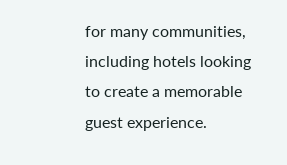for many communities, including hotels looking to create a memorable guest experience.